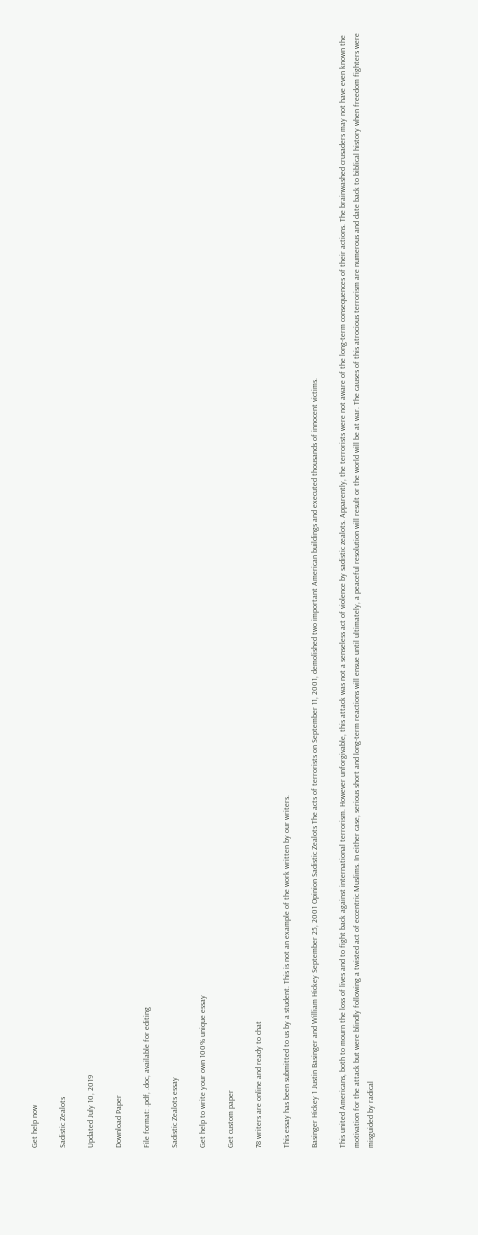Get help now

Sadistic Zealots

Updated July 10, 2019

Download Paper

File format: .pdf, .doc, available for editing

Sadistic Zealots essay

Get help to write your own 100% unique essay

Get custom paper

78 writers are online and ready to chat

This essay has been submitted to us by a student. This is not an example of the work written by our writers.

Basinger Hickey 1 Justin Basinger and William Hickey September 25, 2001 Opinion Sadistic Zealots The acts of terrorists on September 11, 2001, demolished two important American buildings and executed thousands of innocent victims.

This united Americans, both to mourn the loss of lives and to fight back against international terrorism. However unforgivable, this attack was not a senseless act of violence by sadistic zealots. Apparently, the terrorists were not aware of the long-term consequences of their actions. The brainwashed crusaders may not have even known the motivation for the attack but were blindly following a twisted act of eccentric Muslims. In either case, serious short and long-term reactions will ensue until ultimately, a peaceful resolution will result or the world will be at war. The causes of this atrocious terrorism are numerous and date back to biblical history when freedom fighters were misguided by radical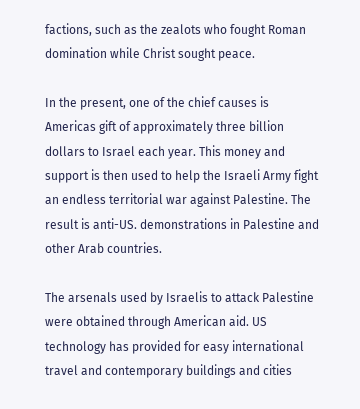factions, such as the zealots who fought Roman domination while Christ sought peace.

In the present, one of the chief causes is Americas gift of approximately three billion dollars to Israel each year. This money and support is then used to help the Israeli Army fight an endless territorial war against Palestine. The result is anti-US. demonstrations in Palestine and other Arab countries.

The arsenals used by Israelis to attack Palestine were obtained through American aid. US technology has provided for easy international travel and contemporary buildings and cities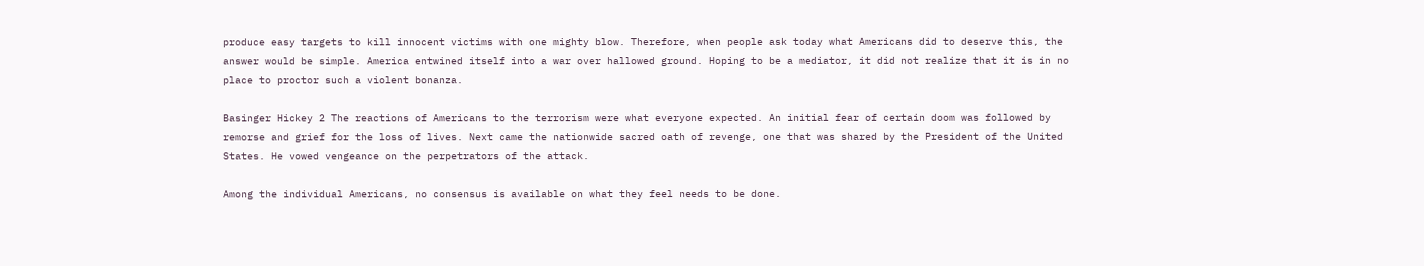produce easy targets to kill innocent victims with one mighty blow. Therefore, when people ask today what Americans did to deserve this, the answer would be simple. America entwined itself into a war over hallowed ground. Hoping to be a mediator, it did not realize that it is in no place to proctor such a violent bonanza.

Basinger Hickey 2 The reactions of Americans to the terrorism were what everyone expected. An initial fear of certain doom was followed by remorse and grief for the loss of lives. Next came the nationwide sacred oath of revenge, one that was shared by the President of the United States. He vowed vengeance on the perpetrators of the attack.

Among the individual Americans, no consensus is available on what they feel needs to be done.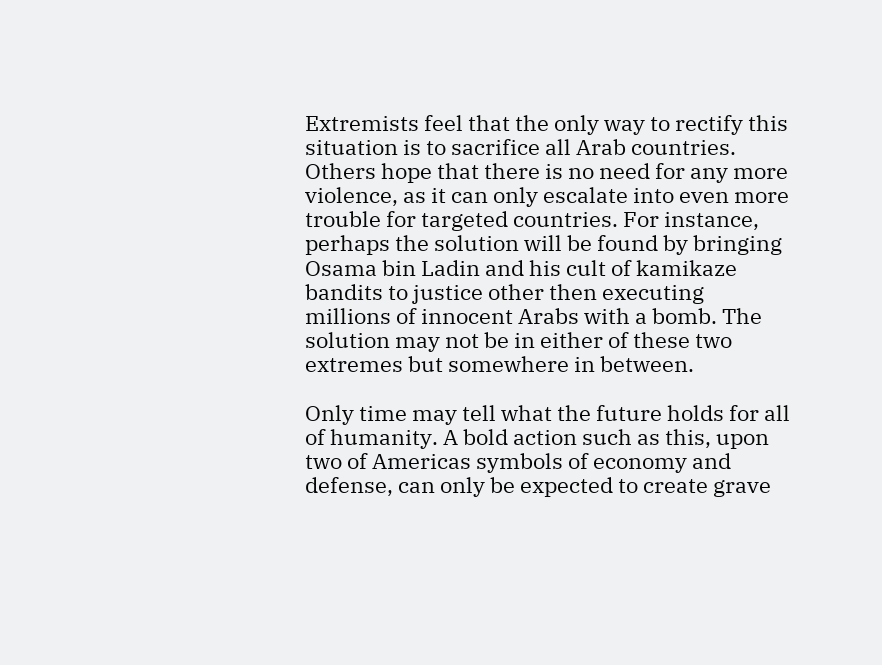Extremists feel that the only way to rectify this situation is to sacrifice all Arab countries. Others hope that there is no need for any more violence, as it can only escalate into even more trouble for targeted countries. For instance, perhaps the solution will be found by bringing Osama bin Ladin and his cult of kamikaze bandits to justice other then executing millions of innocent Arabs with a bomb. The solution may not be in either of these two extremes but somewhere in between.

Only time may tell what the future holds for all of humanity. A bold action such as this, upon two of Americas symbols of economy and defense, can only be expected to create grave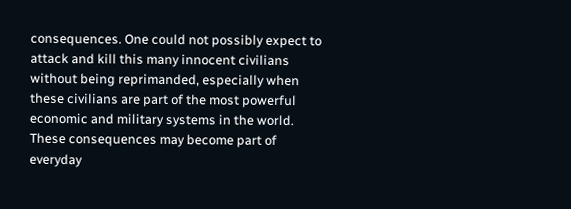consequences. One could not possibly expect to attack and kill this many innocent civilians without being reprimanded, especially when these civilians are part of the most powerful economic and military systems in the world. These consequences may become part of everyday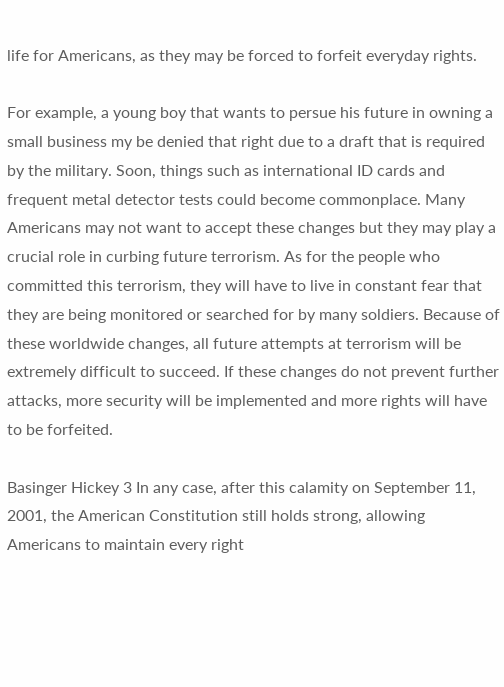life for Americans, as they may be forced to forfeit everyday rights.

For example, a young boy that wants to persue his future in owning a small business my be denied that right due to a draft that is required by the military. Soon, things such as international ID cards and frequent metal detector tests could become commonplace. Many Americans may not want to accept these changes but they may play a crucial role in curbing future terrorism. As for the people who committed this terrorism, they will have to live in constant fear that they are being monitored or searched for by many soldiers. Because of these worldwide changes, all future attempts at terrorism will be extremely difficult to succeed. If these changes do not prevent further attacks, more security will be implemented and more rights will have to be forfeited.

Basinger Hickey 3 In any case, after this calamity on September 11, 2001, the American Constitution still holds strong, allowing Americans to maintain every right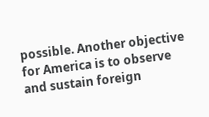possible. Another objective for America is to observe and sustain foreign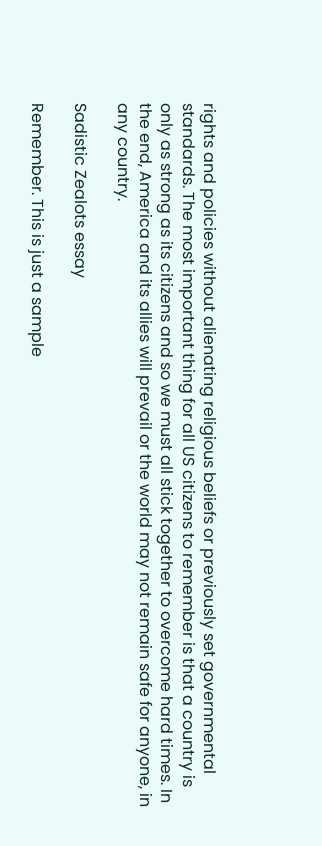rights and policies without alienating religious beliefs or previously set governmental standards. The most important thing for all US citizens to remember is that a country is only as strong as its citizens and so we must all stick together to overcome hard times. In the end, America and its allies will prevail or the world may not remain safe for anyone, in any country.

Sadistic Zealots essay

Remember. This is just a sample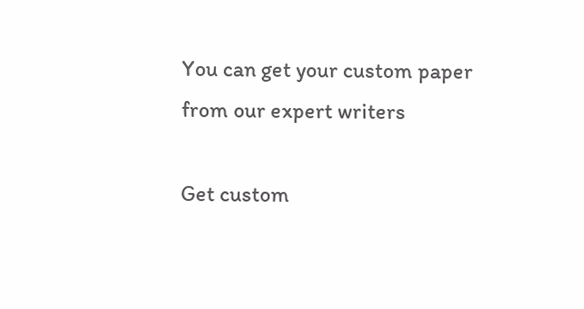You can get your custom paper from our expert writers

Get custom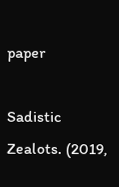paper

Sadistic Zealots. (2019,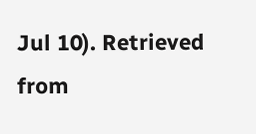Jul 10). Retrieved from